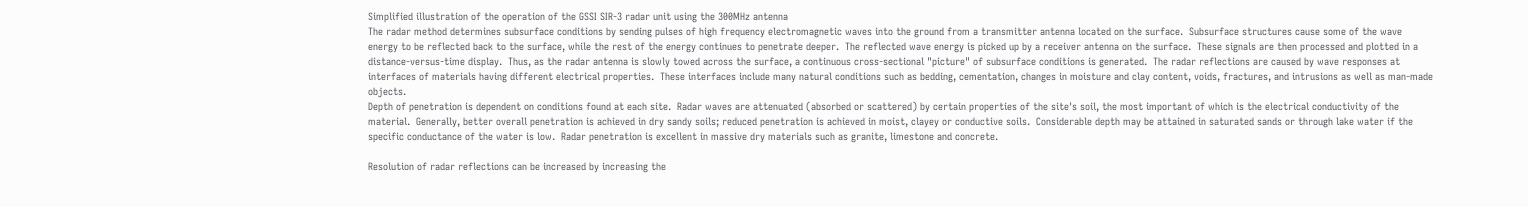Simplified illustration of the operation of the GSSI SIR-3 radar unit using the 300MHz antenna
The radar method determines subsurface conditions by sending pulses of high frequency electromagnetic waves into the ground from a transmitter antenna located on the surface.  Subsurface structures cause some of the wave energy to be reflected back to the surface, while the rest of the energy continues to penetrate deeper.  The reflected wave energy is picked up by a receiver antenna on the surface.  These signals are then processed and plotted in a distance-versus-time display.  Thus, as the radar antenna is slowly towed across the surface, a continuous cross-sectional "picture" of subsurface conditions is generated.  The radar reflections are caused by wave responses at interfaces of materials having different electrical properties.  These interfaces include many natural conditions such as bedding, cementation, changes in moisture and clay content, voids, fractures, and intrusions as well as man-made objects.
Depth of penetration is dependent on conditions found at each site.  Radar waves are attenuated (absorbed or scattered) by certain properties of the site's soil, the most important of which is the electrical conductivity of the material.  Generally, better overall penetration is achieved in dry sandy soils; reduced penetration is achieved in moist, clayey or conductive soils.  Considerable depth may be attained in saturated sands or through lake water if the specific conductance of the water is low.  Radar penetration is excellent in massive dry materials such as granite, limestone and concrete.

Resolution of radar reflections can be increased by increasing the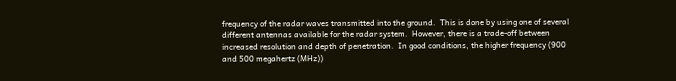frequency of the radar waves transmitted into the ground.  This is done by using one of several different antennas available for the radar system.  However, there is a trade-off between increased resolution and depth of penetration.  In good conditions, the higher frequency (900 and 500 megahertz (MHz))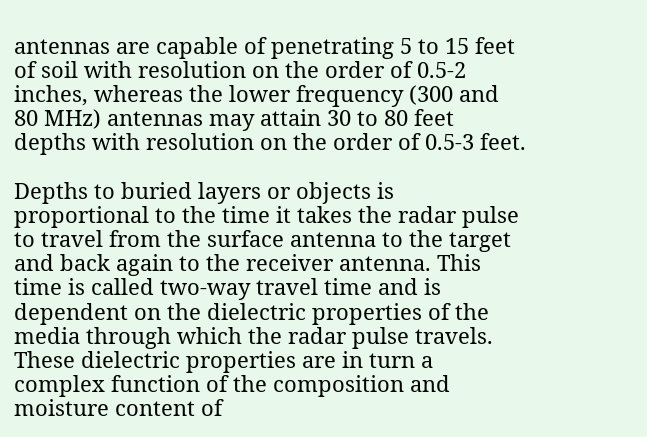antennas are capable of penetrating 5 to 15 feet of soil with resolution on the order of 0.5-2 inches, whereas the lower frequency (300 and 80 MHz) antennas may attain 30 to 80 feet depths with resolution on the order of 0.5-3 feet.

Depths to buried layers or objects is proportional to the time it takes the radar pulse to travel from the surface antenna to the target and back again to the receiver antenna. This time is called two-way travel time and is dependent on the dielectric properties of the media through which the radar pulse travels.  These dielectric properties are in turn a complex function of the composition and moisture content of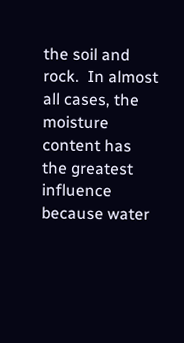the soil and rock.  In almost all cases, the moisture content has the greatest influence because water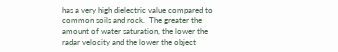has a very high dielectric value compared to common soils and rock.  The greater the amount of water saturation, the lower the radar velocity and the lower the object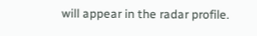will appear in the radar profile.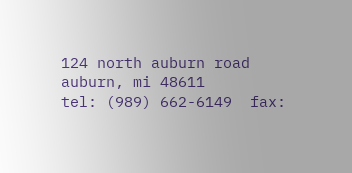124 north auburn road auburn, mi 48611
tel: (989) 662-6149  fax: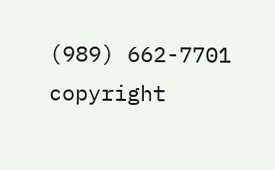(989) 662-7701
copyright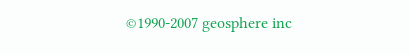©1990-2007 geosphere inc